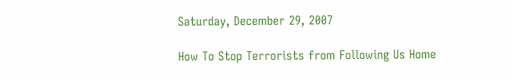Saturday, December 29, 2007

How To Stop Terrorists from Following Us Home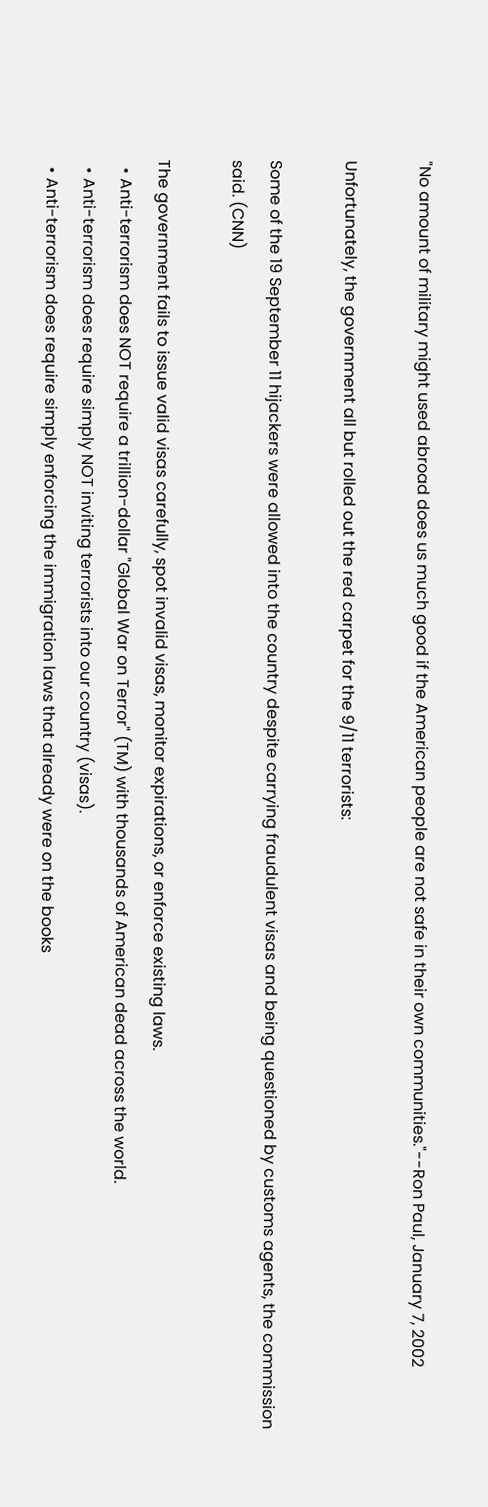"No amount of military might used abroad does us much good if the American people are not safe in their own communities."--Ron Paul, January 7, 2002

Unfortunately, the government all but rolled out the red carpet for the 9/11 terrorists:

Some of the 19 September 11 hijackers were allowed into the country despite carrying fraudulent visas and being questioned by customs agents, the commission said. (CNN)

The government fails to issue valid visas carefully, spot invalid visas, monitor expirations, or enforce existing laws.
  • Anti-terrorism does NOT require a trillion-dollar "Global War on Terror" (TM) with thousands of American dead across the world.
  • Anti-terrorism does require simply NOT inviting terrorists into our country (visas).
  • Anti-terrorism does require simply enforcing the immigration laws that already were on the books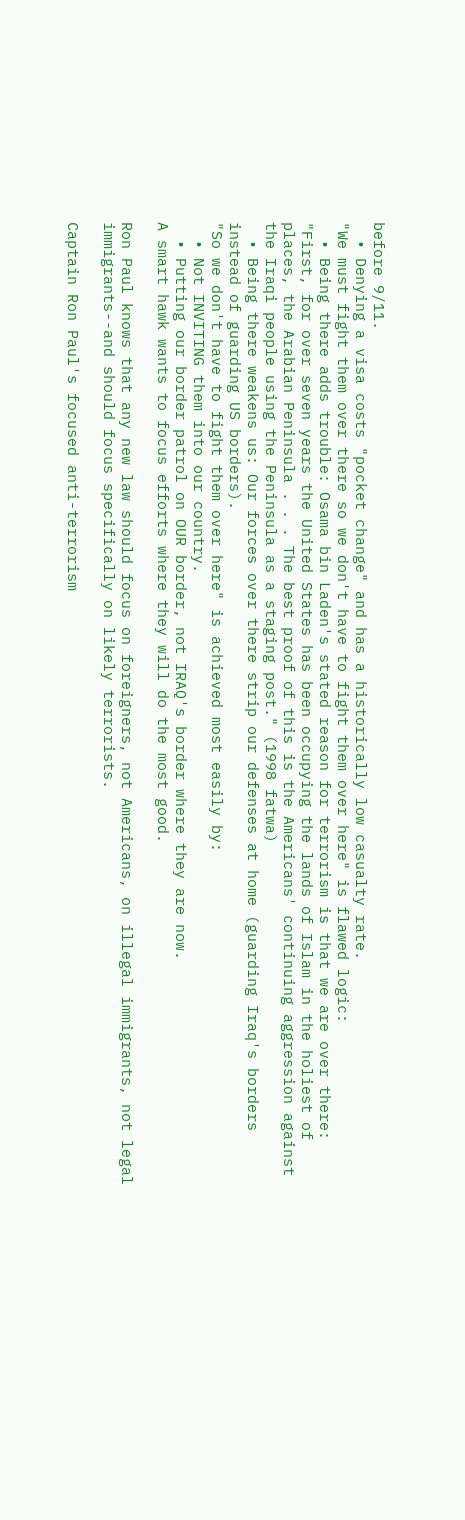before 9/11.
  • Denying a visa costs "pocket change" and has a historically low casualty rate.
"We must fight them over there so we don't have to fight them over here" is flawed logic:
  • Being there adds trouble: Osama bin Laden's stated reason for terrorism is that we are over there: "First, for over seven years the United States has been occupying the lands of Islam in the holiest of places, the Arabian Peninsula . . . The best proof of this is the Americans' continuing aggression against the Iraqi people using the Peninsula as a staging post." (1998 fatwa)
  • Being there weakens us: Our forces over there strip our defenses at home (guarding Iraq's borders instead of guarding US borders).
"So we don't have to fight them over here" is achieved most easily by:
  • Not INVITING them into our country.
  • Putting our border patrol on OUR border, not IRAQ's border where they are now.
A smart hawk wants to focus efforts where they will do the most good.

Ron Paul knows that any new law should focus on foreigners, not Americans, on illegal immigrants, not legal immigrants--and should focus specifically on likely terrorists.

Captain Ron Paul's focused anti-terrorism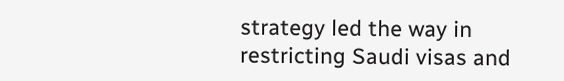strategy led the way in restricting Saudi visas and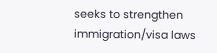seeks to strengthen immigration/visa laws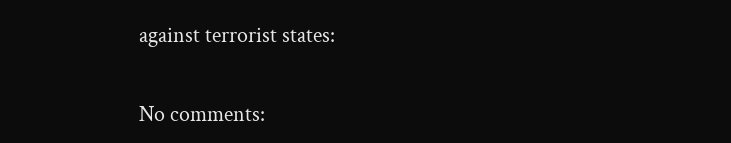against terrorist states:

No comments: